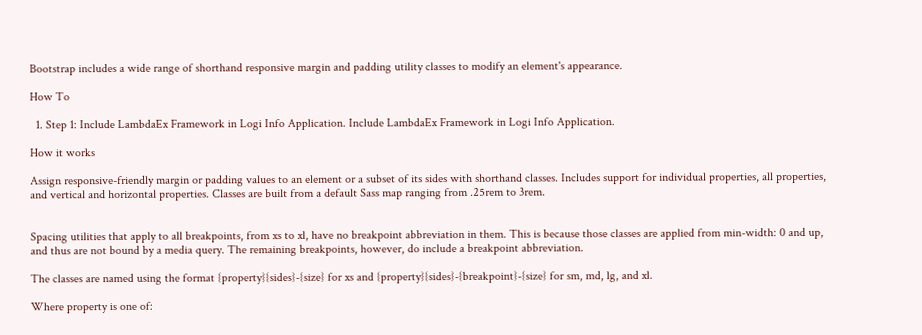Bootstrap includes a wide range of shorthand responsive margin and padding utility classes to modify an element's appearance.

How To

  1. Step 1: Include LambdaEx Framework in Logi Info Application. Include LambdaEx Framework in Logi Info Application.

How it works

Assign responsive-friendly margin or padding values to an element or a subset of its sides with shorthand classes. Includes support for individual properties, all properties, and vertical and horizontal properties. Classes are built from a default Sass map ranging from .25rem to 3rem.


Spacing utilities that apply to all breakpoints, from xs to xl, have no breakpoint abbreviation in them. This is because those classes are applied from min-width: 0 and up, and thus are not bound by a media query. The remaining breakpoints, however, do include a breakpoint abbreviation.

The classes are named using the format {property}{sides}-{size} for xs and {property}{sides}-{breakpoint}-{size} for sm, md, lg, and xl.

Where property is one of: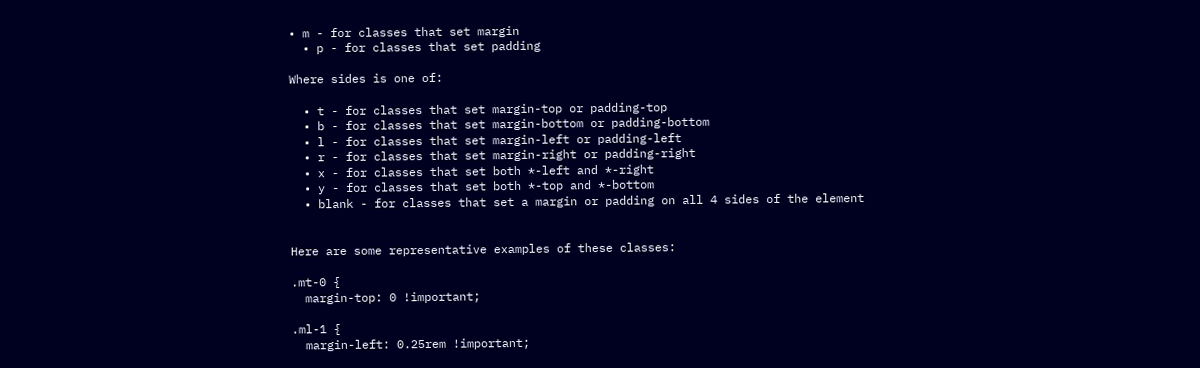• m - for classes that set margin
  • p - for classes that set padding

Where sides is one of:

  • t - for classes that set margin-top or padding-top
  • b - for classes that set margin-bottom or padding-bottom
  • l - for classes that set margin-left or padding-left
  • r - for classes that set margin-right or padding-right
  • x - for classes that set both *-left and *-right
  • y - for classes that set both *-top and *-bottom
  • blank - for classes that set a margin or padding on all 4 sides of the element


Here are some representative examples of these classes:

.mt-0 {
  margin-top: 0 !important;

.ml-1 {
  margin-left: 0.25rem !important;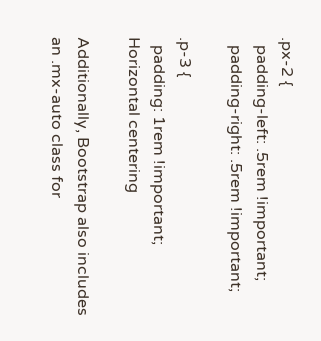.px-2 {
  padding-left: .5rem !important;
  padding-right: .5rem !important;

.p-3 {
  padding: 1rem !important;
Horizontal centering

Additionally, Bootstrap also includes an .mx-auto class for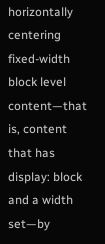horizontally centering fixed-width block level content—that is, content that has display: block and a width set—by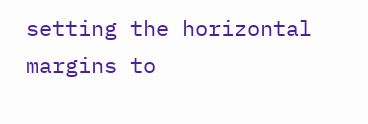setting the horizontal margins to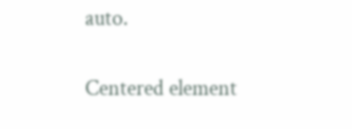auto.

Centered element